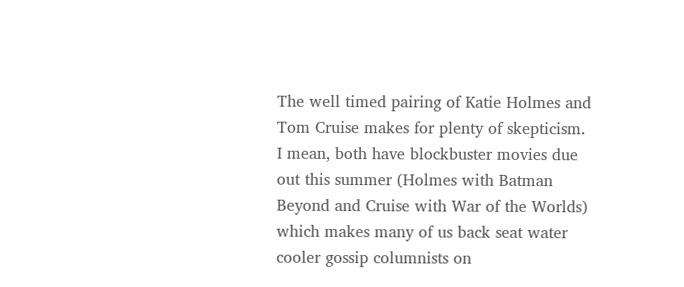The well timed pairing of Katie Holmes and Tom Cruise makes for plenty of skepticism.
I mean, both have blockbuster movies due out this summer (Holmes with Batman Beyond and Cruise with War of the Worlds) which makes many of us back seat water cooler gossip columnists on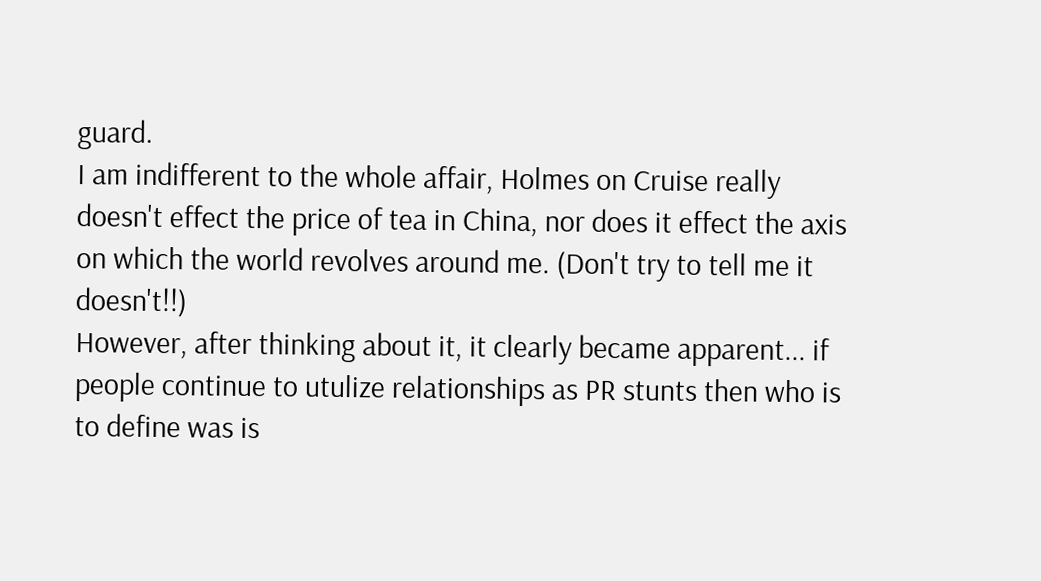guard.
I am indifferent to the whole affair, Holmes on Cruise really doesn't effect the price of tea in China, nor does it effect the axis on which the world revolves around me. (Don't try to tell me it doesn't!!)
However, after thinking about it, it clearly became apparent... if people continue to utulize relationships as PR stunts then who is to define was is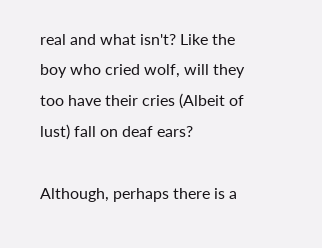real and what isn't? Like the boy who cried wolf, will they too have their cries (Albeit of lust) fall on deaf ears?

Although, perhaps there is a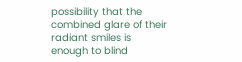possibility that the combined glare of their radiant smiles is enough to blind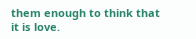them enough to think that it is love.